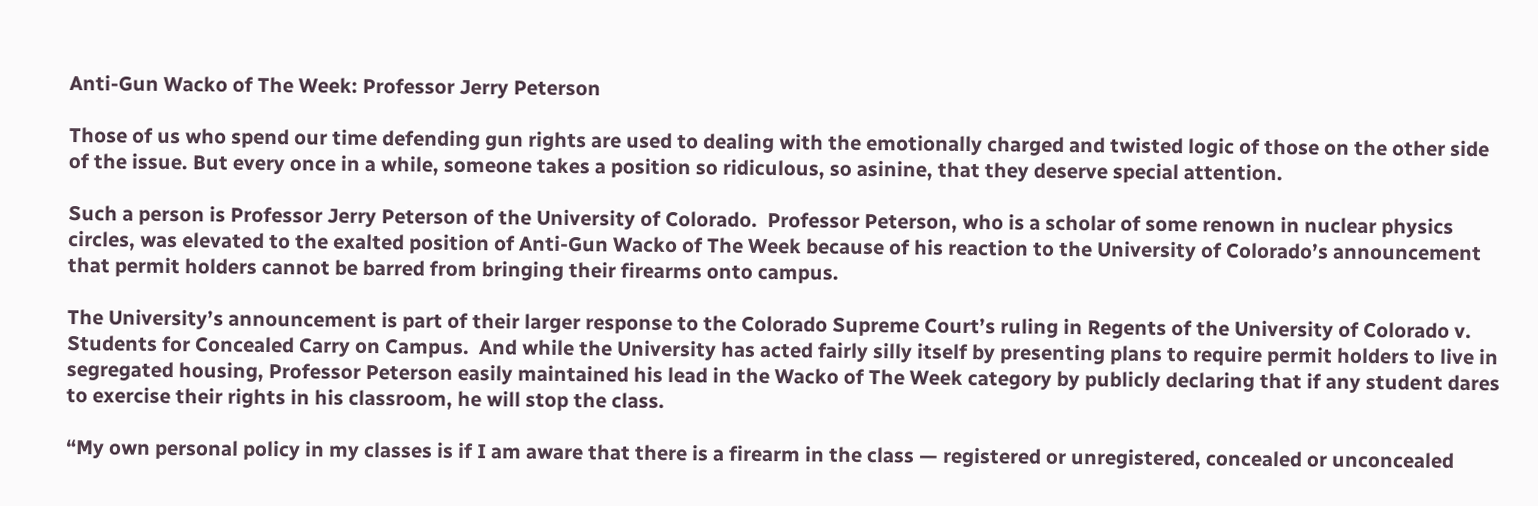Anti-Gun Wacko of The Week: Professor Jerry Peterson

Those of us who spend our time defending gun rights are used to dealing with the emotionally charged and twisted logic of those on the other side of the issue. But every once in a while, someone takes a position so ridiculous, so asinine, that they deserve special attention.

Such a person is Professor Jerry Peterson of the University of Colorado.  Professor Peterson, who is a scholar of some renown in nuclear physics circles, was elevated to the exalted position of Anti-Gun Wacko of The Week because of his reaction to the University of Colorado’s announcement that permit holders cannot be barred from bringing their firearms onto campus.

The University’s announcement is part of their larger response to the Colorado Supreme Court’s ruling in Regents of the University of Colorado v. Students for Concealed Carry on Campus.  And while the University has acted fairly silly itself by presenting plans to require permit holders to live in segregated housing, Professor Peterson easily maintained his lead in the Wacko of The Week category by publicly declaring that if any student dares to exercise their rights in his classroom, he will stop the class.

“My own personal policy in my classes is if I am aware that there is a firearm in the class — registered or unregistered, concealed or unconcealed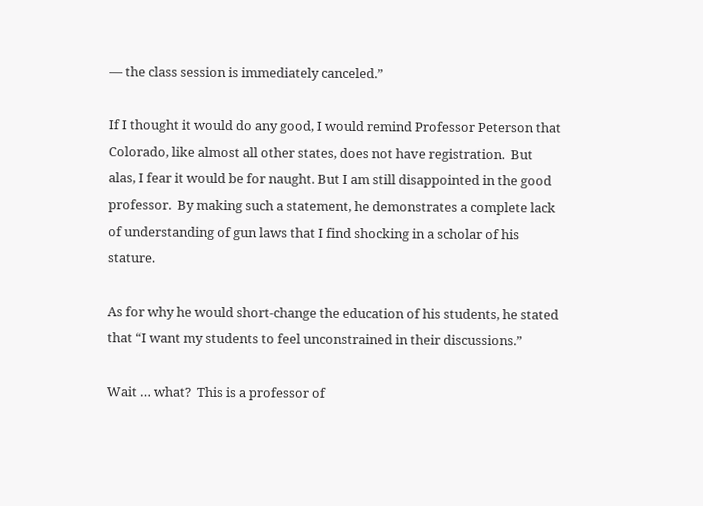— the class session is immediately canceled.”

If I thought it would do any good, I would remind Professor Peterson that Colorado, like almost all other states, does not have registration.  But alas, I fear it would be for naught. But I am still disappointed in the good professor.  By making such a statement, he demonstrates a complete lack of understanding of gun laws that I find shocking in a scholar of his stature.

As for why he would short-change the education of his students, he stated that “I want my students to feel unconstrained in their discussions.”

Wait … what?  This is a professor of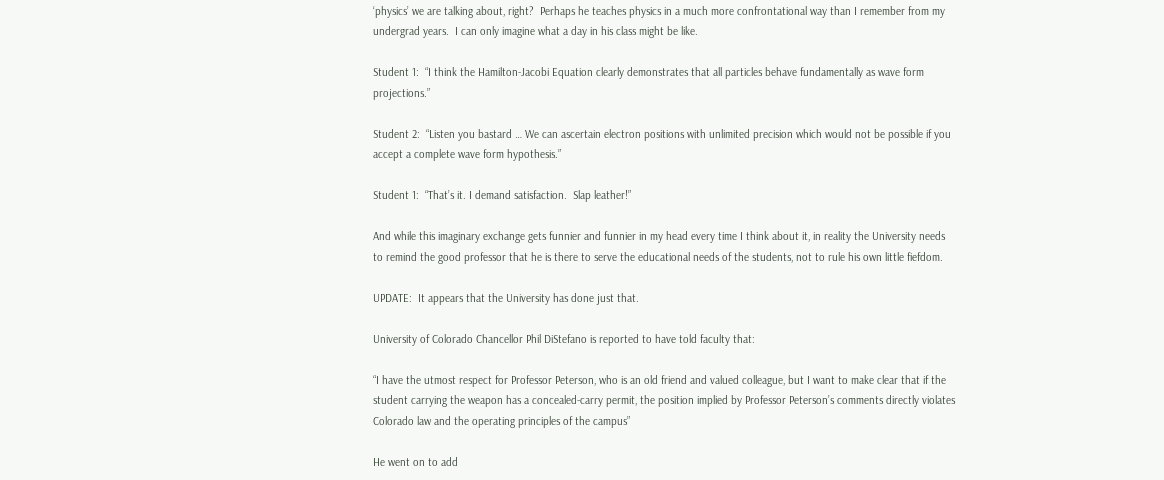‘physics’ we are talking about, right?  Perhaps he teaches physics in a much more confrontational way than I remember from my undergrad years.  I can only imagine what a day in his class might be like.

Student 1:  “I think the Hamilton-Jacobi Equation clearly demonstrates that all particles behave fundamentally as wave form projections.”

Student 2:  “Listen you bastard … We can ascertain electron positions with unlimited precision which would not be possible if you accept a complete wave form hypothesis.”

Student 1:  “That’s it. I demand satisfaction.  Slap leather!”

And while this imaginary exchange gets funnier and funnier in my head every time I think about it, in reality the University needs to remind the good professor that he is there to serve the educational needs of the students, not to rule his own little fiefdom.

UPDATE:  It appears that the University has done just that.

University of Colorado Chancellor Phil DiStefano is reported to have told faculty that:

“I have the utmost respect for Professor Peterson, who is an old friend and valued colleague, but I want to make clear that if the student carrying the weapon has a concealed-carry permit, the position implied by Professor Peterson’s comments directly violates Colorado law and the operating principles of the campus”

He went on to add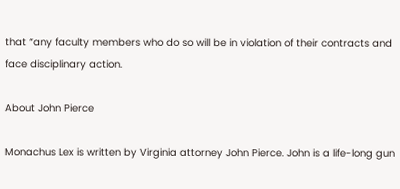that “any faculty members who do so will be in violation of their contracts and face disciplinary action.

About John Pierce

Monachus Lex is written by Virginia attorney John Pierce. John is a life-long gun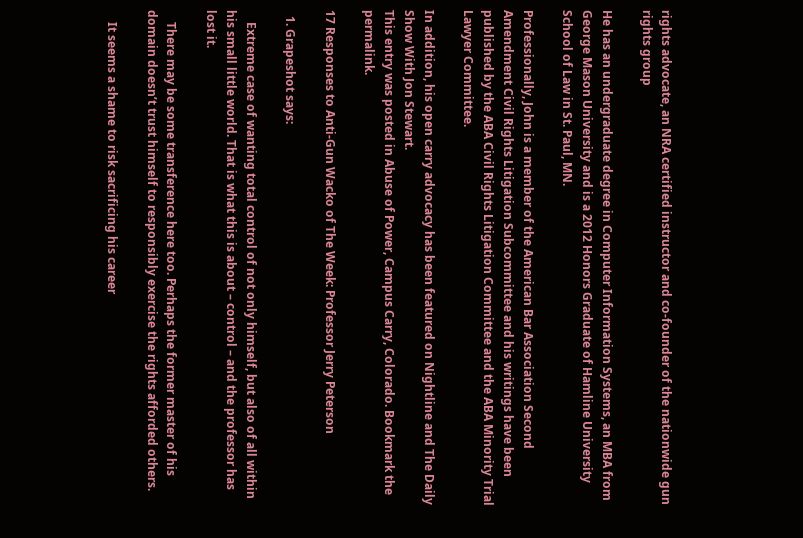rights advocate, an NRA certified instructor and co-founder of the nationwide gun rights group

He has an undergraduate degree in Computer Information Systems, an MBA from George Mason University and is a 2012 Honors Graduate of Hamline University School of Law in St. Paul, MN.

Professionally, John is a member of the American Bar Association Second Amendment Civil Rights Litigation Subcommittee and his writings have been published by the ABA Civil Rights Litigation Committee and the ABA Minority Trial Lawyer Committee.

In addition, his open carry advocacy has been featured on Nightline and The Daily Show With Jon Stewart.
This entry was posted in Abuse of Power, Campus Carry, Colorado. Bookmark the permalink.

17 Responses to Anti-Gun Wacko of The Week: Professor Jerry Peterson

  1. Grapeshot says:

    Extreme case of wanting total control of not only himself, but also of all within his small little world. That is what this is about – control – and the professor has lost it.

    There may be some transference here too. Perhaps the former master of his domain doesn’t trust himself to responsibly exercise the rights afforded others.

    It seems a shame to risk sacrificing his career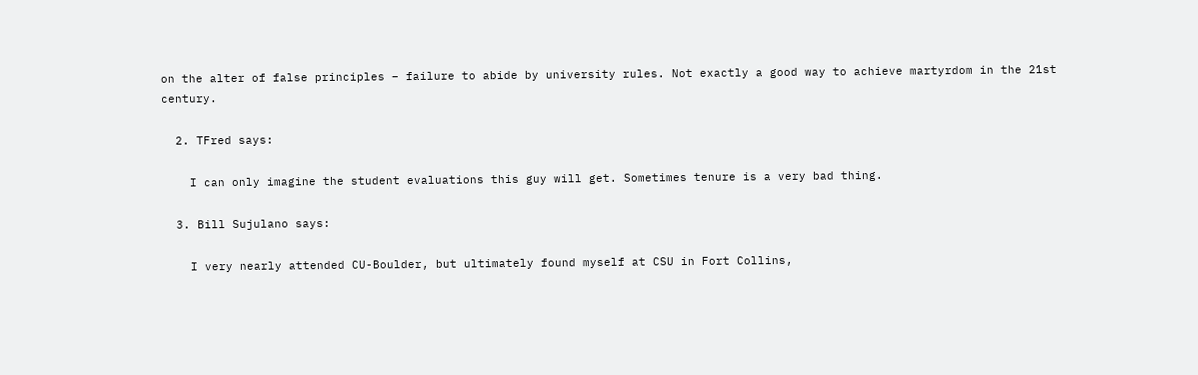on the alter of false principles – failure to abide by university rules. Not exactly a good way to achieve martyrdom in the 21st century.

  2. TFred says:

    I can only imagine the student evaluations this guy will get. Sometimes tenure is a very bad thing.

  3. Bill Sujulano says:

    I very nearly attended CU-Boulder, but ultimately found myself at CSU in Fort Collins,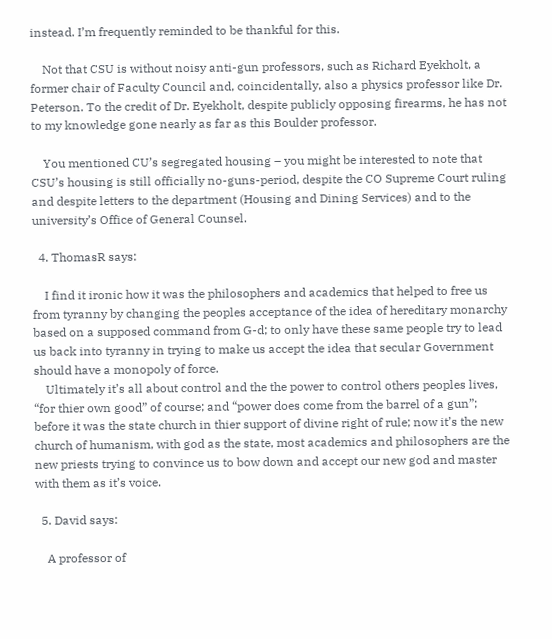instead. I’m frequently reminded to be thankful for this.

    Not that CSU is without noisy anti-gun professors, such as Richard Eyekholt, a former chair of Faculty Council and, coincidentally, also a physics professor like Dr. Peterson. To the credit of Dr. Eyekholt, despite publicly opposing firearms, he has not to my knowledge gone nearly as far as this Boulder professor.

    You mentioned CU’s segregated housing – you might be interested to note that CSU’s housing is still officially no-guns-period, despite the CO Supreme Court ruling and despite letters to the department (Housing and Dining Services) and to the university’s Office of General Counsel.

  4. ThomasR says:

    I find it ironic how it was the philosophers and academics that helped to free us from tyranny by changing the peoples acceptance of the idea of hereditary monarchy based on a supposed command from G-d; to only have these same people try to lead us back into tyranny in trying to make us accept the idea that secular Government should have a monopoly of force.
    Ultimately it’s all about control and the the power to control others peoples lives, “for thier own good” of course; and “power does come from the barrel of a gun”; before it was the state church in thier support of divine right of rule; now it’s the new church of humanism, with god as the state, most academics and philosophers are the new priests trying to convince us to bow down and accept our new god and master with them as it’s voice.

  5. David says:

    A professor of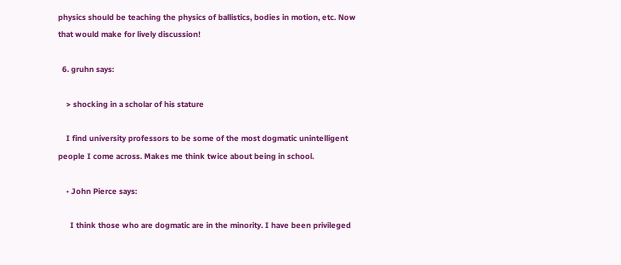physics should be teaching the physics of ballistics, bodies in motion, etc. Now that would make for lively discussion!

  6. gruhn says:

    > shocking in a scholar of his stature

    I find university professors to be some of the most dogmatic unintelligent people I come across. Makes me think twice about being in school.

    • John Pierce says:

      I think those who are dogmatic are in the minority. I have been privileged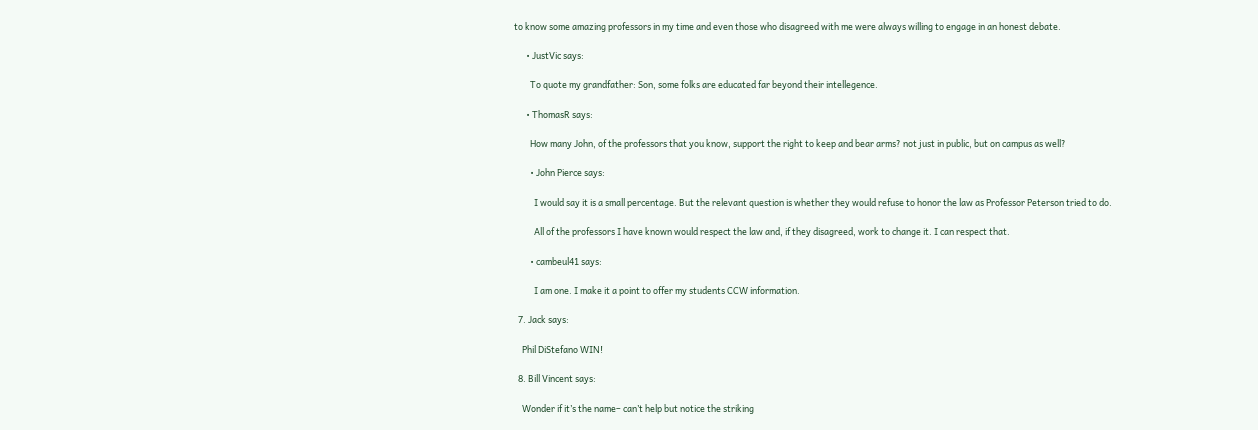to know some amazing professors in my time and even those who disagreed with me were always willing to engage in an honest debate.

      • JustVic says:

        To quote my grandfather: Son, some folks are educated far beyond their intellegence.

      • ThomasR says:

        How many John, of the professors that you know, support the right to keep and bear arms? not just in public, but on campus as well?

        • John Pierce says:

          I would say it is a small percentage. But the relevant question is whether they would refuse to honor the law as Professor Peterson tried to do.

          All of the professors I have known would respect the law and, if they disagreed, work to change it. I can respect that.

        • cambeul41 says:

          I am one. I make it a point to offer my students CCW information.

  7. Jack says:

    Phil DiStefano WIN!

  8. Bill Vincent says:

    Wonder if it’s the name– can’t help but notice the striking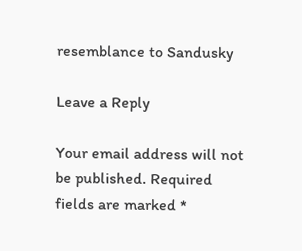resemblance to Sandusky

Leave a Reply

Your email address will not be published. Required fields are marked *